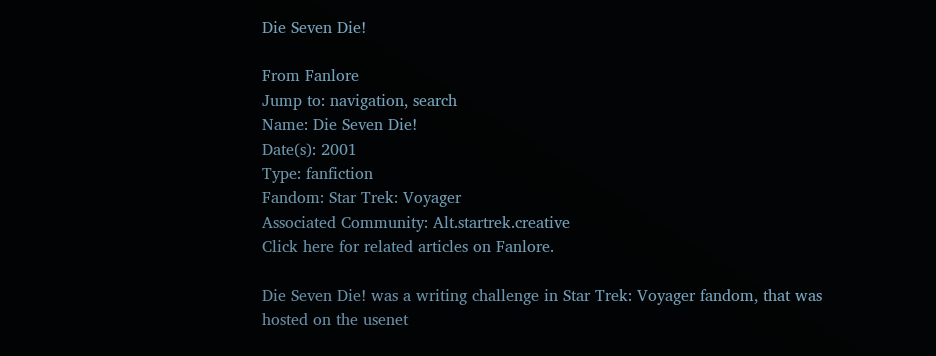Die Seven Die!

From Fanlore
Jump to: navigation, search
Name: Die Seven Die!
Date(s): 2001
Type: fanfiction
Fandom: Star Trek: Voyager
Associated Community: Alt.startrek.creative
Click here for related articles on Fanlore.

Die Seven Die! was a writing challenge in Star Trek: Voyager fandom, that was hosted on the usenet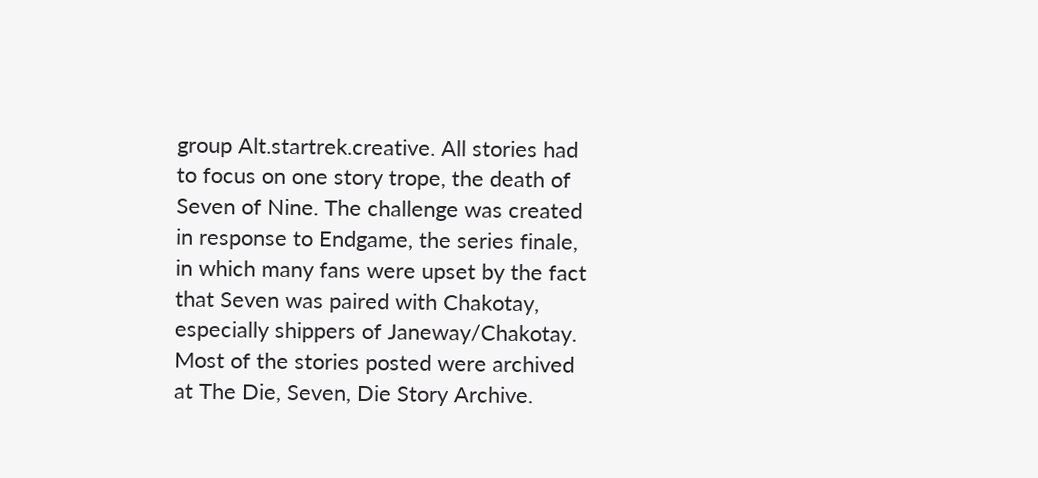group Alt.startrek.creative. All stories had to focus on one story trope, the death of Seven of Nine. The challenge was created in response to Endgame, the series finale, in which many fans were upset by the fact that Seven was paired with Chakotay, especially shippers of Janeway/Chakotay. Most of the stories posted were archived at The Die, Seven, Die Story Archive.